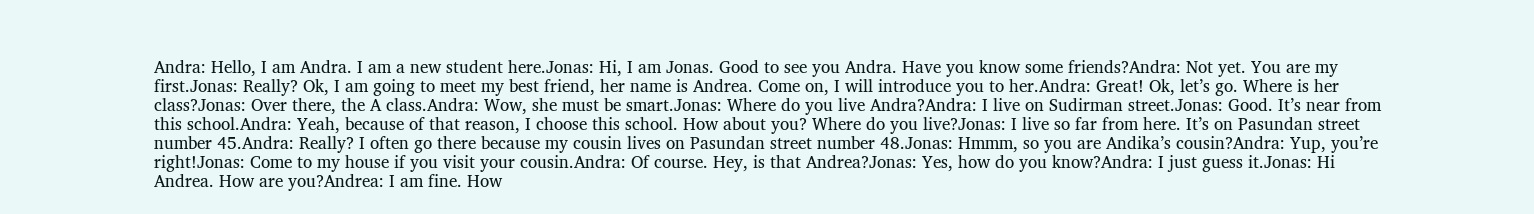Andra: Hello, I am Andra. I am a new student here.Jonas: Hi, I am Jonas. Good to see you Andra. Have you know some friends?Andra: Not yet. You are my first.Jonas: Really? Ok, I am going to meet my best friend, her name is Andrea. Come on, I will introduce you to her.Andra: Great! Ok, let’s go. Where is her class?Jonas: Over there, the A class.Andra: Wow, she must be smart.Jonas: Where do you live Andra?Andra: I live on Sudirman street.Jonas: Good. It’s near from this school.Andra: Yeah, because of that reason, I choose this school. How about you? Where do you live?Jonas: I live so far from here. It’s on Pasundan street number 45.Andra: Really? I often go there because my cousin lives on Pasundan street number 48.Jonas: Hmmm, so you are Andika’s cousin?Andra: Yup, you’re right!Jonas: Come to my house if you visit your cousin.Andra: Of course. Hey, is that Andrea?Jonas: Yes, how do you know?Andra: I just guess it.Jonas: Hi Andrea. How are you?Andrea: I am fine. How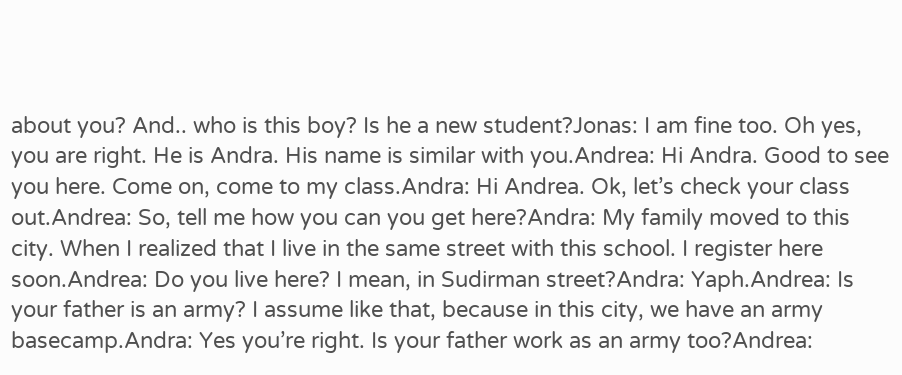about you? And.. who is this boy? Is he a new student?Jonas: I am fine too. Oh yes, you are right. He is Andra. His name is similar with you.Andrea: Hi Andra. Good to see you here. Come on, come to my class.Andra: Hi Andrea. Ok, let’s check your class out.Andrea: So, tell me how you can you get here?Andra: My family moved to this city. When I realized that I live in the same street with this school. I register here soon.Andrea: Do you live here? I mean, in Sudirman street?Andra: Yaph.Andrea: Is your father is an army? I assume like that, because in this city, we have an army basecamp.Andra: Yes you’re right. Is your father work as an army too?Andrea: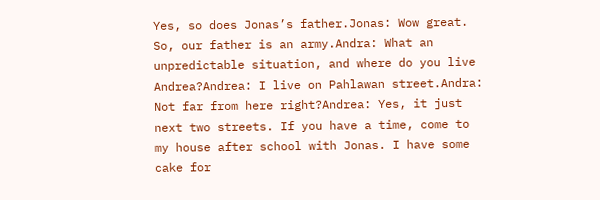Yes, so does Jonas’s father.Jonas: Wow great. So, our father is an army.Andra: What an unpredictable situation, and where do you live Andrea?Andrea: I live on Pahlawan street.Andra: Not far from here right?Andrea: Yes, it just next two streets. If you have a time, come to my house after school with Jonas. I have some cake for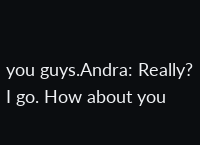you guys.Andra: Really? I go. How about you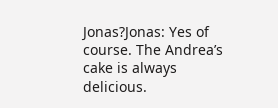Jonas?Jonas: Yes of course. The Andrea’s cake is always delicious.